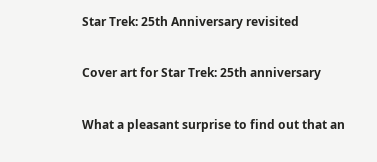Star Trek: 25th Anniversary revisited

Cover art for Star Trek: 25th anniversary

What a pleasant surprise to find out that an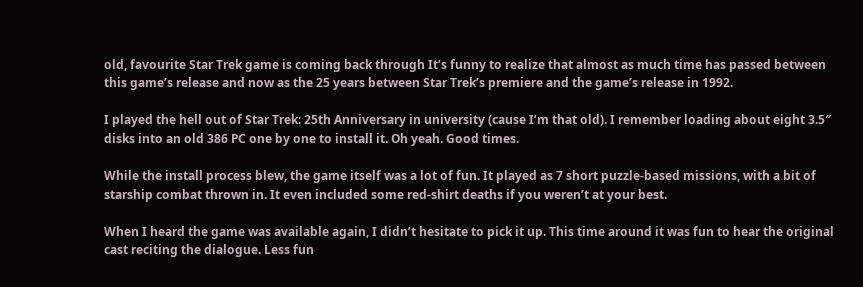old, favourite Star Trek game is coming back through It’s funny to realize that almost as much time has passed between this game’s release and now as the 25 years between Star Trek’s premiere and the game’s release in 1992.

I played the hell out of Star Trek: 25th Anniversary in university (cause I’m that old). I remember loading about eight 3.5″ disks into an old 386 PC one by one to install it. Oh yeah. Good times.

While the install process blew, the game itself was a lot of fun. It played as 7 short puzzle-based missions, with a bit of starship combat thrown in. It even included some red-shirt deaths if you weren’t at your best.

When I heard the game was available again, I didn’t hesitate to pick it up. This time around it was fun to hear the original cast reciting the dialogue. Less fun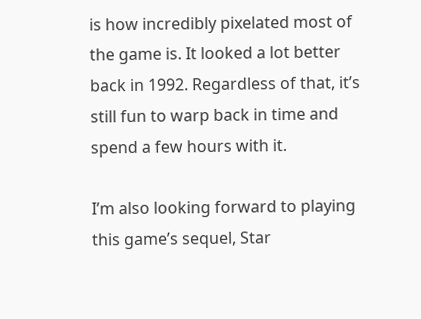is how incredibly pixelated most of the game is. It looked a lot better back in 1992. Regardless of that, it’s still fun to warp back in time and spend a few hours with it.

I’m also looking forward to playing this game’s sequel, Star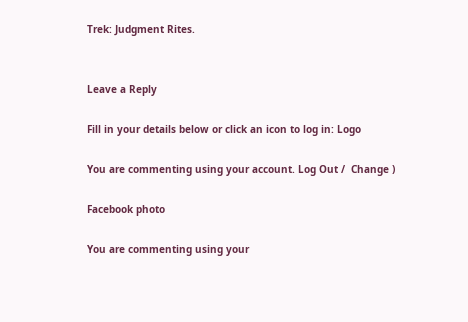Trek: Judgment Rites.


Leave a Reply

Fill in your details below or click an icon to log in: Logo

You are commenting using your account. Log Out /  Change )

Facebook photo

You are commenting using your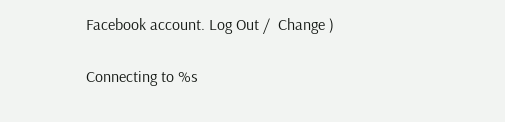Facebook account. Log Out /  Change )

Connecting to %s